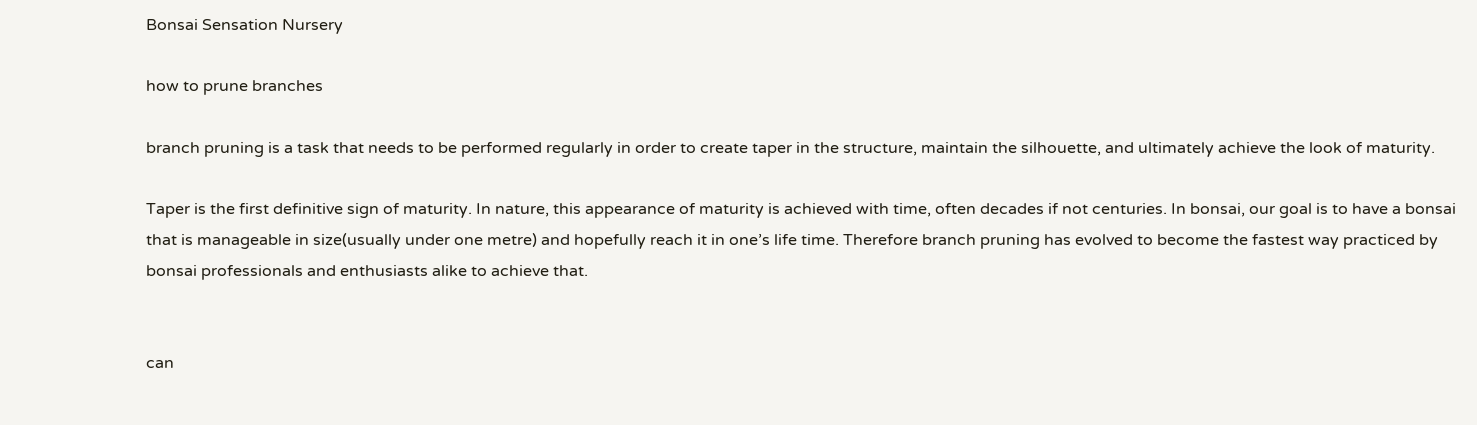Bonsai Sensation Nursery

how to prune branches

branch pruning is a task that needs to be performed regularly in order to create taper in the structure, maintain the silhouette, and ultimately achieve the look of maturity.

Taper is the first definitive sign of maturity. In nature, this appearance of maturity is achieved with time, often decades if not centuries. In bonsai, our goal is to have a bonsai that is manageable in size(usually under one metre) and hopefully reach it in one’s life time. Therefore branch pruning has evolved to become the fastest way practiced by bonsai professionals and enthusiasts alike to achieve that.


can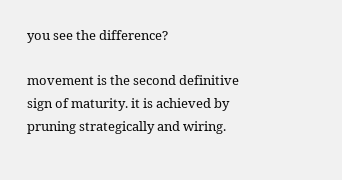you see the difference?

movement is the second definitive sign of maturity. it is achieved by pruning strategically and wiring.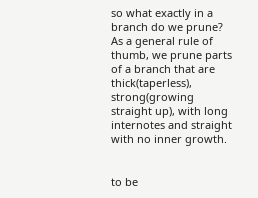so what exactly in a branch do we prune? As a general rule of thumb, we prune parts of a branch that are thick(taperless), strong(growing straight up), with long internotes and straight with no inner growth.


to be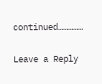continued……………

Leave a Reply